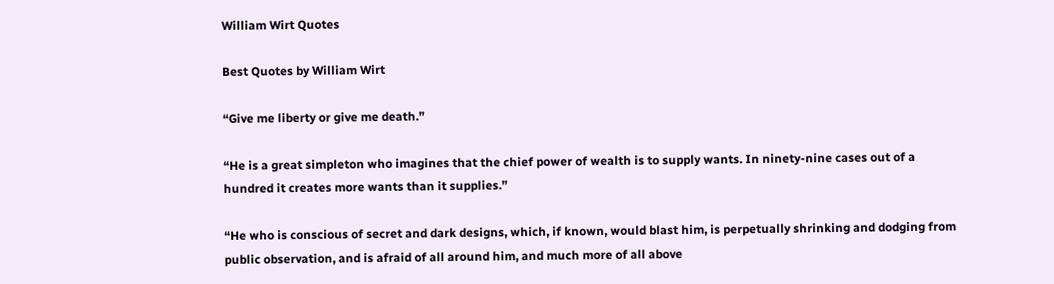William Wirt Quotes

Best Quotes by William Wirt

“Give me liberty or give me death.”

“He is a great simpleton who imagines that the chief power of wealth is to supply wants. In ninety-nine cases out of a hundred it creates more wants than it supplies.”

“He who is conscious of secret and dark designs, which, if known, would blast him, is perpetually shrinking and dodging from public observation, and is afraid of all around him, and much more of all above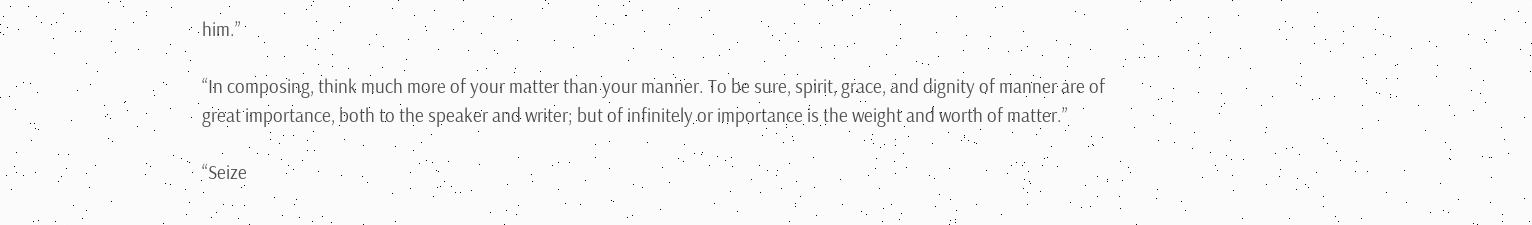him.”

“In composing, think much more of your matter than your manner. To be sure, spirit, grace, and dignity of manner are of great importance, both to the speaker and writer; but of infinitely or importance is the weight and worth of matter.”

“Seize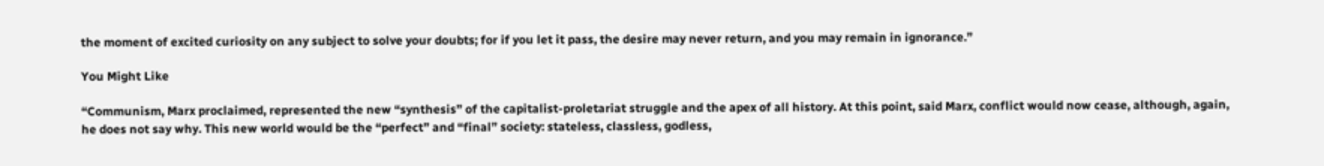the moment of excited curiosity on any subject to solve your doubts; for if you let it pass, the desire may never return, and you may remain in ignorance.”

You Might Like

“Communism, Marx proclaimed, represented the new “synthesis” of the capitalist-proletariat struggle and the apex of all history. At this point, said Marx, conflict would now cease, although, again, he does not say why. This new world would be the “perfect” and “final” society: stateless, classless, godless,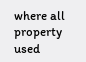where all property used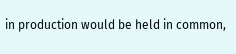in production would be held in common,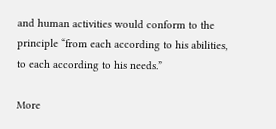and human activities would conform to the principle “from each according to his abilities, to each according to his needs.”

More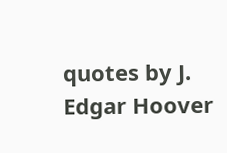quotes by J. Edgar Hoover